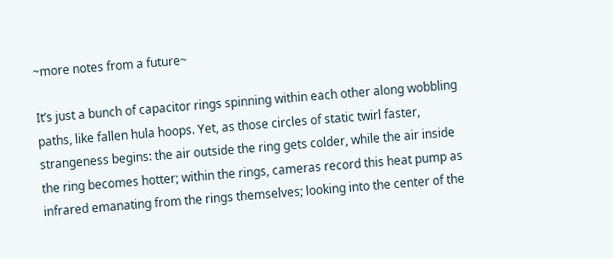~more notes from a future~

It’s just a bunch of capacitor rings spinning within each other along wobbling paths, like fallen hula hoops. Yet, as those circles of static twirl faster, strangeness begins: the air outside the ring gets colder, while the air inside the ring becomes hotter; within the rings, cameras record this heat pump as infrared emanating from the rings themselves; looking into the center of the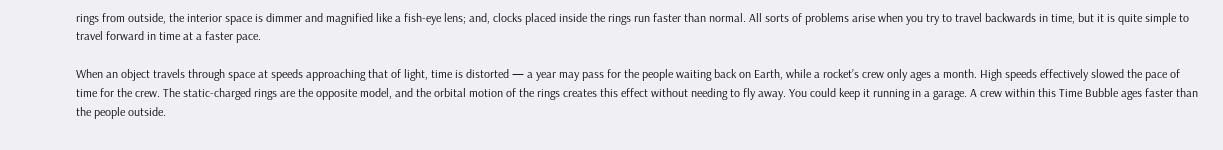rings from outside, the interior space is dimmer and magnified like a fish-eye lens; and, clocks placed inside the rings run faster than normal. All sorts of problems arise when you try to travel backwards in time, but it is quite simple to travel forward in time at a faster pace.

When an object travels through space at speeds approaching that of light, time is distorted — a year may pass for the people waiting back on Earth, while a rocket’s crew only ages a month. High speeds effectively slowed the pace of time for the crew. The static-charged rings are the opposite model, and the orbital motion of the rings creates this effect without needing to fly away. You could keep it running in a garage. A crew within this Time Bubble ages faster than the people outside.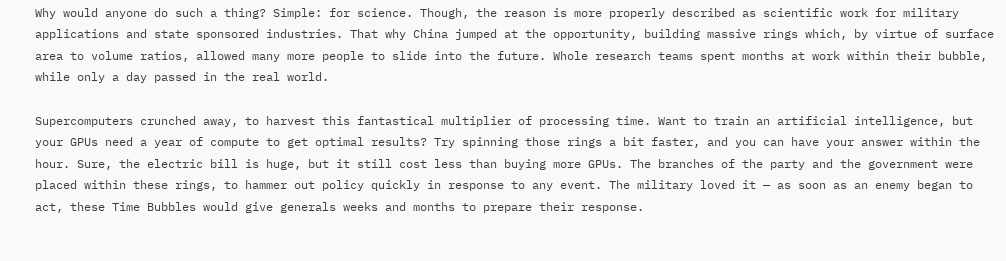Why would anyone do such a thing? Simple: for science. Though, the reason is more properly described as scientific work for military applications and state sponsored industries. That why China jumped at the opportunity, building massive rings which, by virtue of surface area to volume ratios, allowed many more people to slide into the future. Whole research teams spent months at work within their bubble, while only a day passed in the real world.

Supercomputers crunched away, to harvest this fantastical multiplier of processing time. Want to train an artificial intelligence, but your GPUs need a year of compute to get optimal results? Try spinning those rings a bit faster, and you can have your answer within the hour. Sure, the electric bill is huge, but it still cost less than buying more GPUs. The branches of the party and the government were placed within these rings, to hammer out policy quickly in response to any event. The military loved it — as soon as an enemy began to act, these Time Bubbles would give generals weeks and months to prepare their response.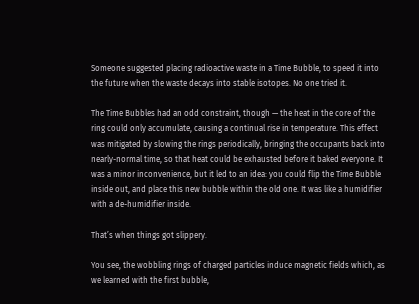Someone suggested placing radioactive waste in a Time Bubble, to speed it into the future when the waste decays into stable isotopes. No one tried it.

The Time Bubbles had an odd constraint, though — the heat in the core of the ring could only accumulate, causing a continual rise in temperature. This effect was mitigated by slowing the rings periodically, bringing the occupants back into nearly-normal time, so that heat could be exhausted before it baked everyone. It was a minor inconvenience, but it led to an idea: you could flip the Time Bubble inside out, and place this new bubble within the old one. It was like a humidifier with a de-humidifier inside.

That’s when things got slippery.

You see, the wobbling rings of charged particles induce magnetic fields which, as we learned with the first bubble,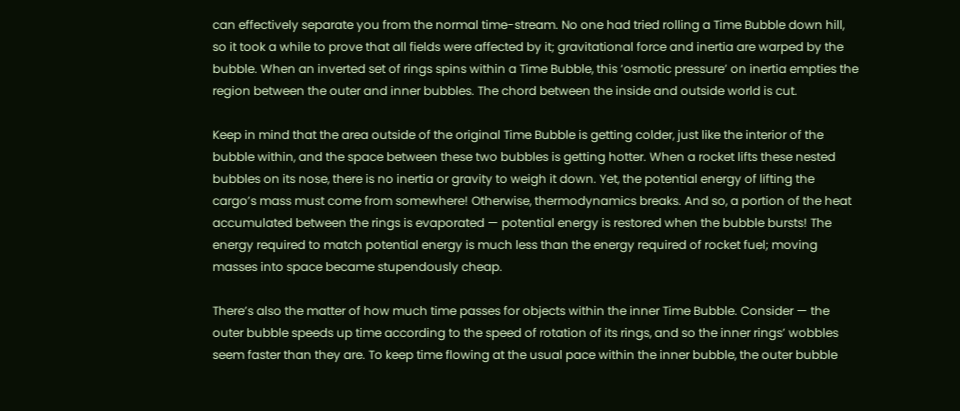can effectively separate you from the normal time-stream. No one had tried rolling a Time Bubble down hill, so it took a while to prove that all fields were affected by it; gravitational force and inertia are warped by the bubble. When an inverted set of rings spins within a Time Bubble, this ‘osmotic pressure’ on inertia empties the region between the outer and inner bubbles. The chord between the inside and outside world is cut.

Keep in mind that the area outside of the original Time Bubble is getting colder, just like the interior of the bubble within, and the space between these two bubbles is getting hotter. When a rocket lifts these nested bubbles on its nose, there is no inertia or gravity to weigh it down. Yet, the potential energy of lifting the cargo’s mass must come from somewhere! Otherwise, thermodynamics breaks. And so, a portion of the heat accumulated between the rings is evaporated — potential energy is restored when the bubble bursts! The energy required to match potential energy is much less than the energy required of rocket fuel; moving masses into space became stupendously cheap.

There’s also the matter of how much time passes for objects within the inner Time Bubble. Consider — the outer bubble speeds up time according to the speed of rotation of its rings, and so the inner rings’ wobbles seem faster than they are. To keep time flowing at the usual pace within the inner bubble, the outer bubble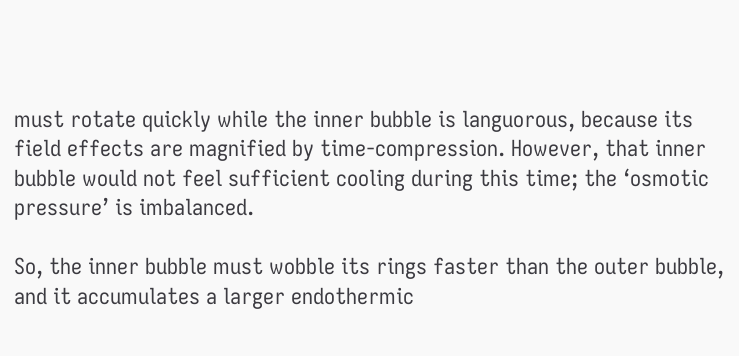must rotate quickly while the inner bubble is languorous, because its field effects are magnified by time-compression. However, that inner bubble would not feel sufficient cooling during this time; the ‘osmotic pressure’ is imbalanced.

So, the inner bubble must wobble its rings faster than the outer bubble, and it accumulates a larger endothermic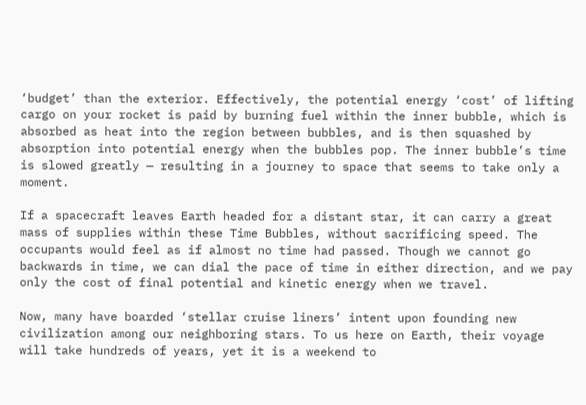‘budget’ than the exterior. Effectively, the potential energy ‘cost’ of lifting cargo on your rocket is paid by burning fuel within the inner bubble, which is absorbed as heat into the region between bubbles, and is then squashed by absorption into potential energy when the bubbles pop. The inner bubble’s time is slowed greatly — resulting in a journey to space that seems to take only a moment.

If a spacecraft leaves Earth headed for a distant star, it can carry a great mass of supplies within these Time Bubbles, without sacrificing speed. The occupants would feel as if almost no time had passed. Though we cannot go backwards in time, we can dial the pace of time in either direction, and we pay only the cost of final potential and kinetic energy when we travel.

Now, many have boarded ‘stellar cruise liners’ intent upon founding new civilization among our neighboring stars. To us here on Earth, their voyage will take hundreds of years, yet it is a weekend to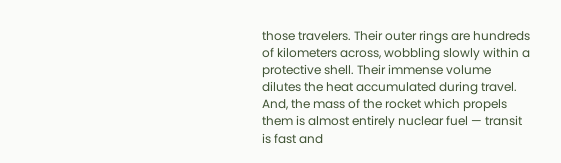those travelers. Their outer rings are hundreds of kilometers across, wobbling slowly within a protective shell. Their immense volume dilutes the heat accumulated during travel. And, the mass of the rocket which propels them is almost entirely nuclear fuel — transit is fast and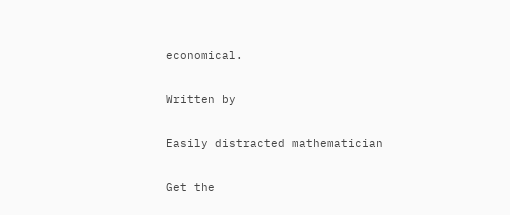economical.

Written by

Easily distracted mathematician

Get the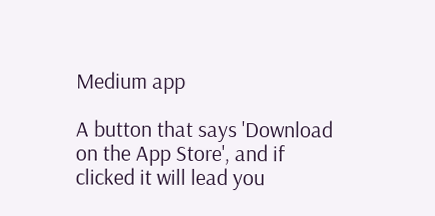Medium app

A button that says 'Download on the App Store', and if clicked it will lead you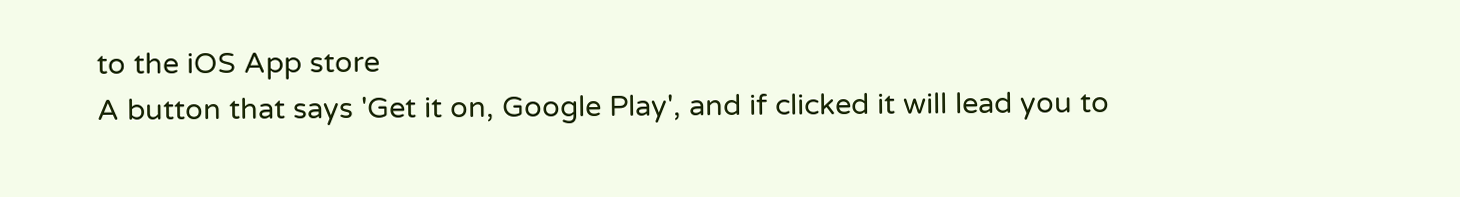to the iOS App store
A button that says 'Get it on, Google Play', and if clicked it will lead you to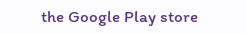the Google Play store